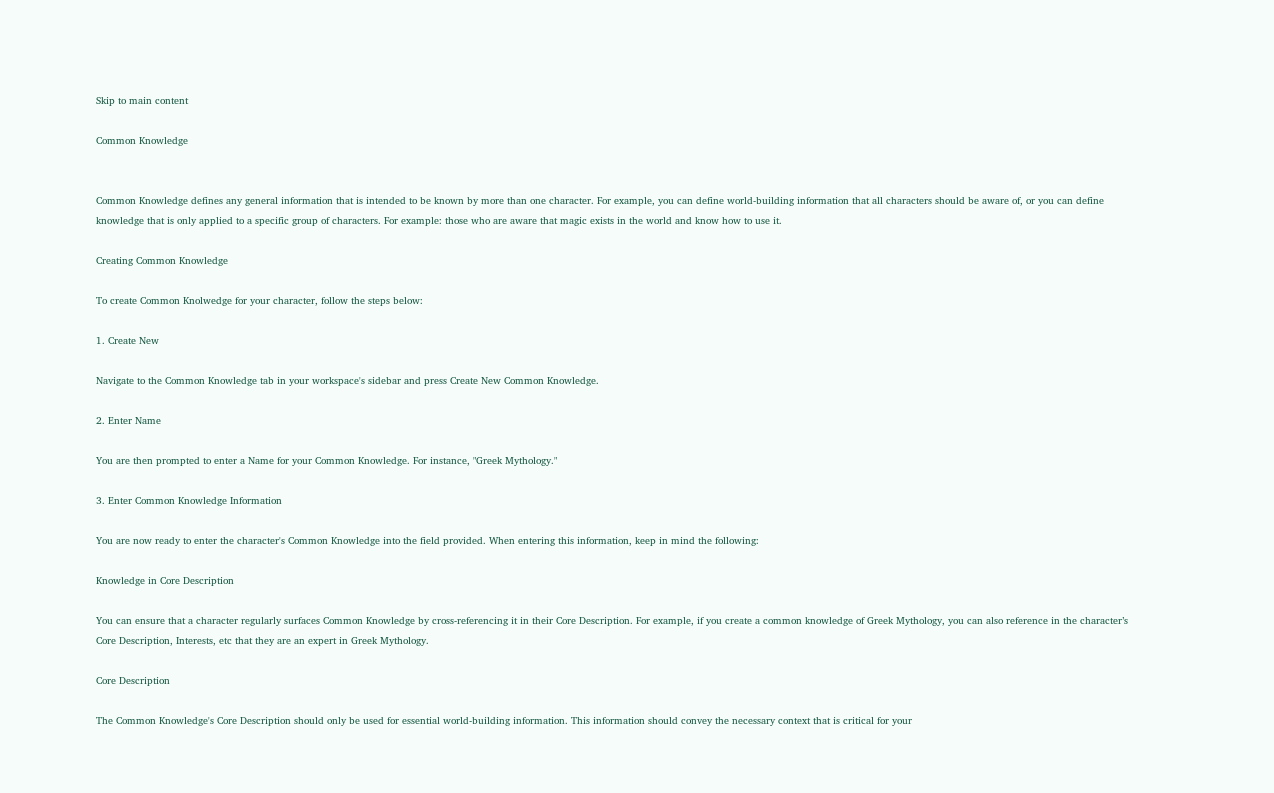Skip to main content

Common Knowledge


Common Knowledge defines any general information that is intended to be known by more than one character. For example, you can define world-building information that all characters should be aware of, or you can define knowledge that is only applied to a specific group of characters. For example: those who are aware that magic exists in the world and know how to use it.

Creating Common Knowledge

To create Common Knolwedge for your character, follow the steps below:

1. Create New

Navigate to the Common Knowledge tab in your workspace's sidebar and press Create New Common Knowledge.

2. Enter Name

You are then prompted to enter a Name for your Common Knowledge. For instance, "Greek Mythology."

3. Enter Common Knowledge Information

You are now ready to enter the character's Common Knowledge into the field provided. When entering this information, keep in mind the following:

Knowledge in Core Description

You can ensure that a character regularly surfaces Common Knowledge by cross-referencing it in their Core Description. For example, if you create a common knowledge of Greek Mythology, you can also reference in the character’s Core Description, Interests, etc that they are an expert in Greek Mythology.

Core Description

The Common Knowledge's Core Description should only be used for essential world-building information. This information should convey the necessary context that is critical for your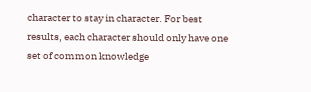character to stay in character. For best results, each character should only have one set of common knowledge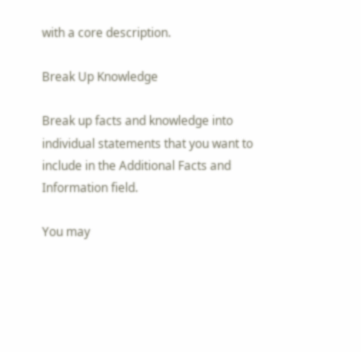with a core description.

Break Up Knowledge

Break up facts and knowledge into individual statements that you want to include in the Additional Facts and Information field.

You may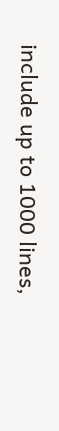include up to 1000 lines,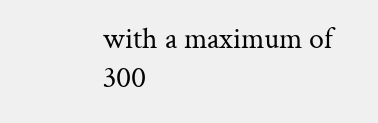with a maximum of 300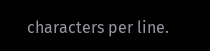characters per line.